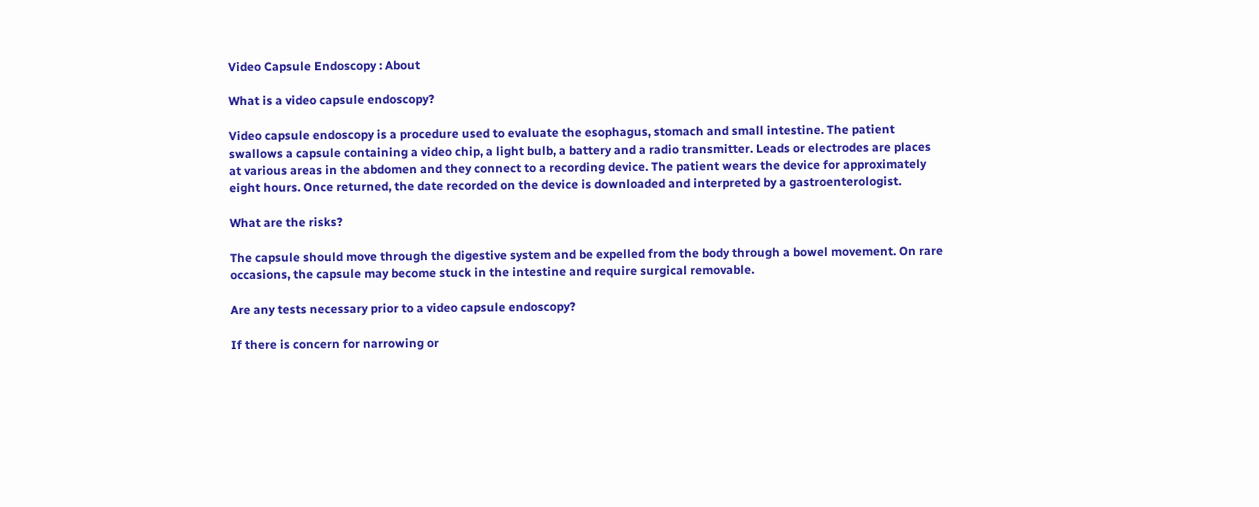Video Capsule Endoscopy : About

What is a video capsule endoscopy?

Video capsule endoscopy is a procedure used to evaluate the esophagus, stomach and small intestine. The patient swallows a capsule containing a video chip, a light bulb, a battery and a radio transmitter. Leads or electrodes are places at various areas in the abdomen and they connect to a recording device. The patient wears the device for approximately eight hours. Once returned, the date recorded on the device is downloaded and interpreted by a gastroenterologist.

What are the risks?

The capsule should move through the digestive system and be expelled from the body through a bowel movement. On rare occasions, the capsule may become stuck in the intestine and require surgical removable.

Are any tests necessary prior to a video capsule endoscopy?

If there is concern for narrowing or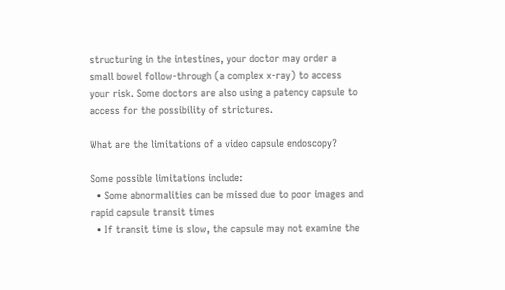structuring in the intestines, your doctor may order a small bowel follow-through (a complex x-ray) to access your risk. Some doctors are also using a patency capsule to access for the possibility of strictures.

What are the limitations of a video capsule endoscopy?

Some possible limitations include:
  • Some abnormalities can be missed due to poor images and rapid capsule transit times
  • If transit time is slow, the capsule may not examine the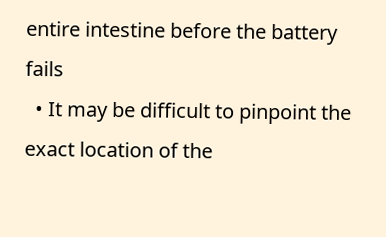entire intestine before the battery fails
  • It may be difficult to pinpoint the exact location of the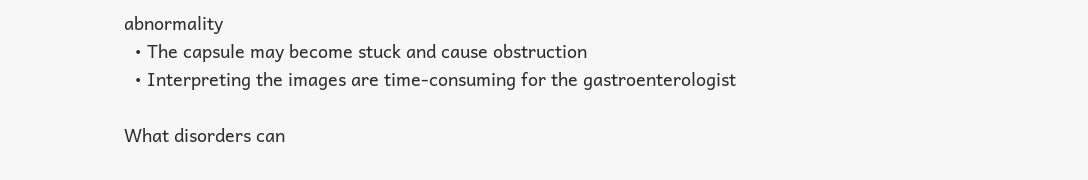abnormality
  • The capsule may become stuck and cause obstruction
  • Interpreting the images are time-consuming for the gastroenterologist

What disorders can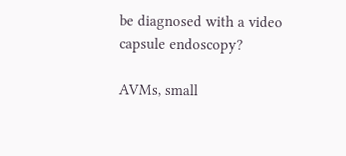be diagnosed with a video capsule endoscopy?

AVMs, small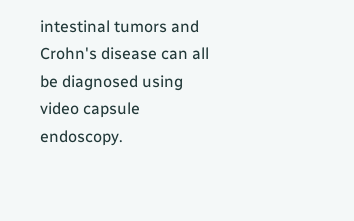intestinal tumors and Crohn's disease can all be diagnosed using video capsule endoscopy.